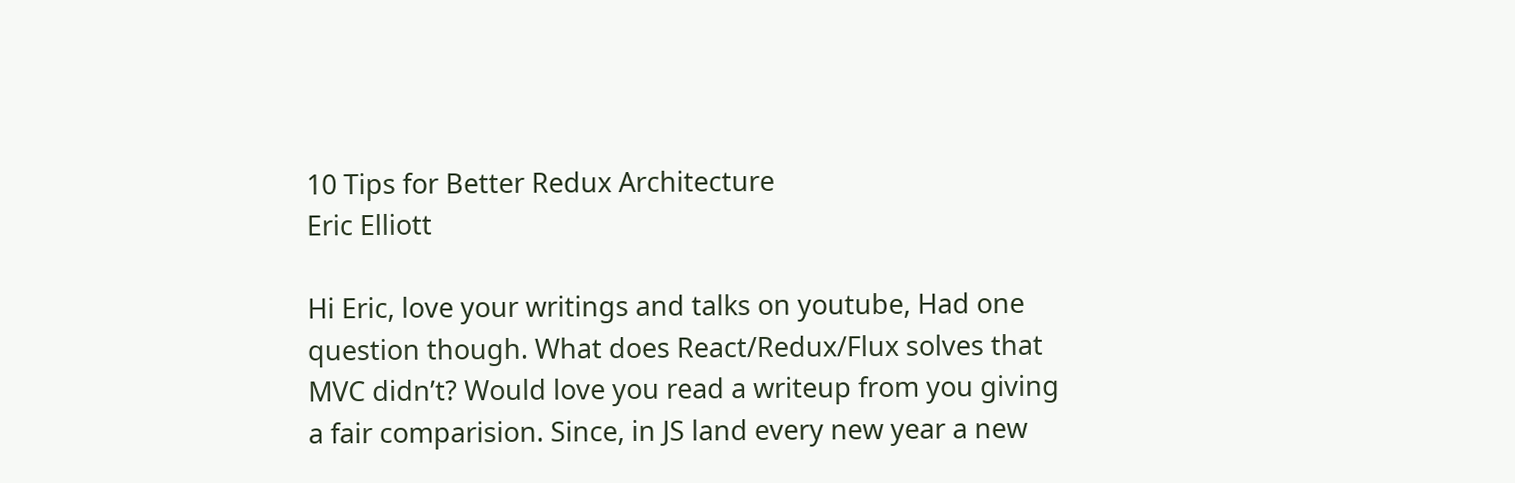10 Tips for Better Redux Architecture
Eric Elliott

Hi Eric, love your writings and talks on youtube, Had one question though. What does React/Redux/Flux solves that MVC didn’t? Would love you read a writeup from you giving a fair comparision. Since, in JS land every new year a new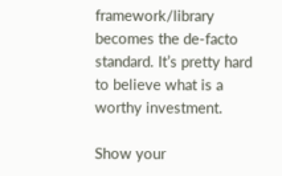framework/library becomes the de-facto standard. It’s pretty hard to believe what is a worthy investment.

Show your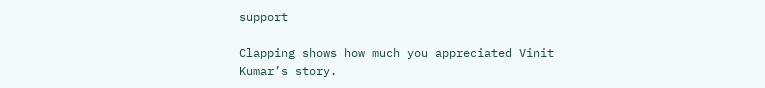support

Clapping shows how much you appreciated Vinit Kumar’s story.